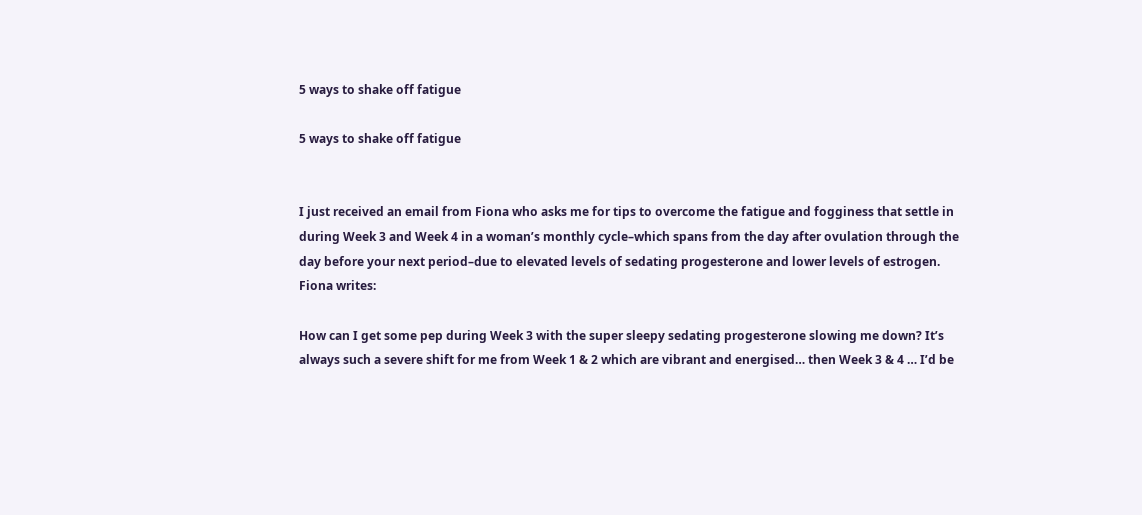5 ways to shake off fatigue

5 ways to shake off fatigue


I just received an email from Fiona who asks me for tips to overcome the fatigue and fogginess that settle in during Week 3 and Week 4 in a woman’s monthly cycle–which spans from the day after ovulation through the day before your next period–due to elevated levels of sedating progesterone and lower levels of estrogen. Fiona writes:

How can I get some pep during Week 3 with the super sleepy sedating progesterone slowing me down? It’s always such a severe shift for me from Week 1 & 2 which are vibrant and energised… then Week 3 & 4 … I’d be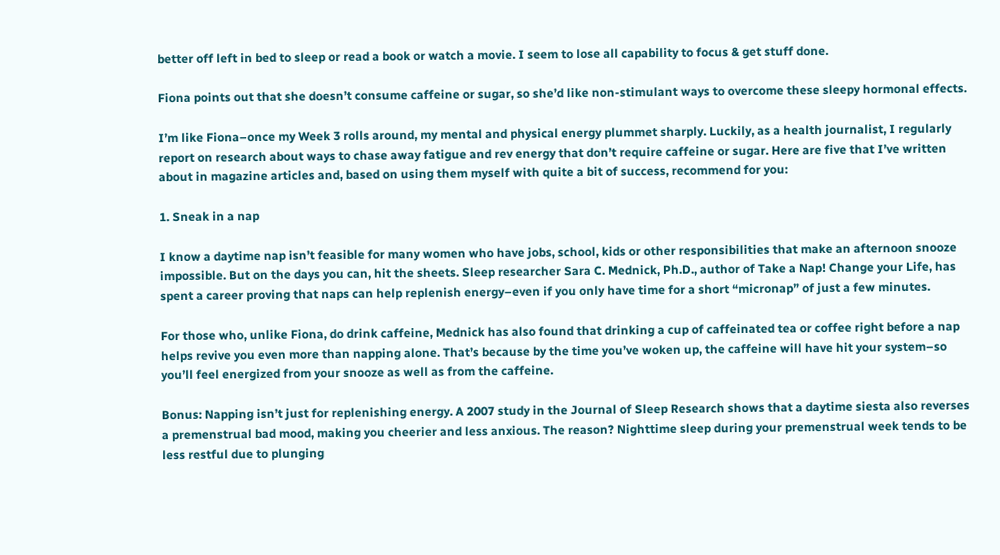better off left in bed to sleep or read a book or watch a movie. I seem to lose all capability to focus & get stuff done.

Fiona points out that she doesn’t consume caffeine or sugar, so she’d like non-stimulant ways to overcome these sleepy hormonal effects.

I’m like Fiona–once my Week 3 rolls around, my mental and physical energy plummet sharply. Luckily, as a health journalist, I regularly report on research about ways to chase away fatigue and rev energy that don’t require caffeine or sugar. Here are five that I’ve written about in magazine articles and, based on using them myself with quite a bit of success, recommend for you:

1. Sneak in a nap

I know a daytime nap isn’t feasible for many women who have jobs, school, kids or other responsibilities that make an afternoon snooze impossible. But on the days you can, hit the sheets. Sleep researcher Sara C. Mednick, Ph.D., author of Take a Nap! Change your Life, has spent a career proving that naps can help replenish energy–even if you only have time for a short “micronap” of just a few minutes.

For those who, unlike Fiona, do drink caffeine, Mednick has also found that drinking a cup of caffeinated tea or coffee right before a nap helps revive you even more than napping alone. That’s because by the time you’ve woken up, the caffeine will have hit your system–so you’ll feel energized from your snooze as well as from the caffeine.

Bonus: Napping isn’t just for replenishing energy. A 2007 study in the Journal of Sleep Research shows that a daytime siesta also reverses a premenstrual bad mood, making you cheerier and less anxious. The reason? Nighttime sleep during your premenstrual week tends to be less restful due to plunging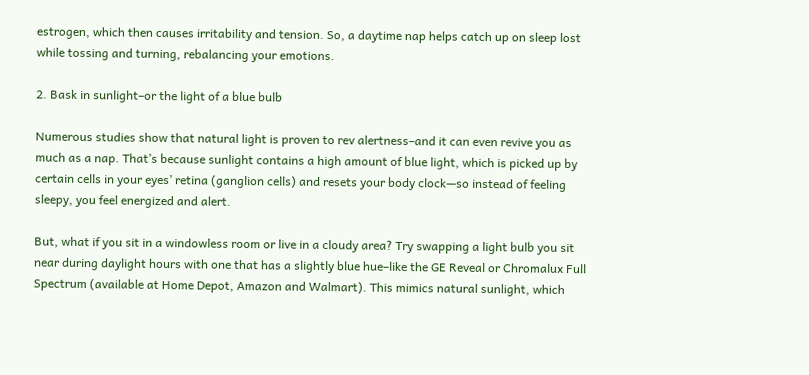estrogen, which then causes irritability and tension. So, a daytime nap helps catch up on sleep lost while tossing and turning, rebalancing your emotions.

2. Bask in sunlight–or the light of a blue bulb

Numerous studies show that natural light is proven to rev alertness–and it can even revive you as much as a nap. That’s because sunlight contains a high amount of blue light, which is picked up by certain cells in your eyes’ retina (ganglion cells) and resets your body clock—so instead of feeling sleepy, you feel energized and alert.

But, what if you sit in a windowless room or live in a cloudy area? Try swapping a light bulb you sit near during daylight hours with one that has a slightly blue hue–like the GE Reveal or Chromalux Full Spectrum (available at Home Depot, Amazon and Walmart). This mimics natural sunlight, which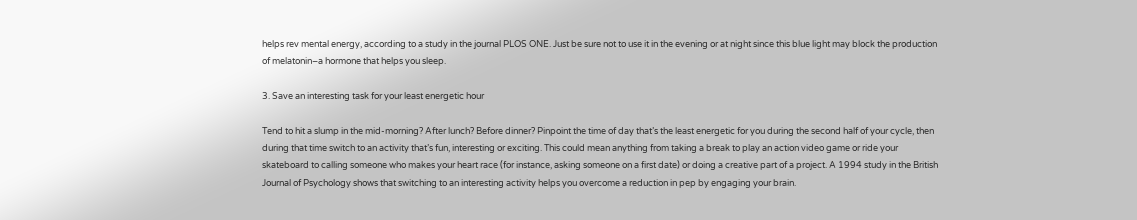helps rev mental energy, according to a study in the journal PLOS ONE. Just be sure not to use it in the evening or at night since this blue light may block the production of melatonin–a hormone that helps you sleep.

3. Save an interesting task for your least energetic hour

Tend to hit a slump in the mid-morning? After lunch? Before dinner? Pinpoint the time of day that’s the least energetic for you during the second half of your cycle, then during that time switch to an activity that’s fun, interesting or exciting. This could mean anything from taking a break to play an action video game or ride your skateboard to calling someone who makes your heart race (for instance, asking someone on a first date) or doing a creative part of a project. A 1994 study in the British Journal of Psychology shows that switching to an interesting activity helps you overcome a reduction in pep by engaging your brain.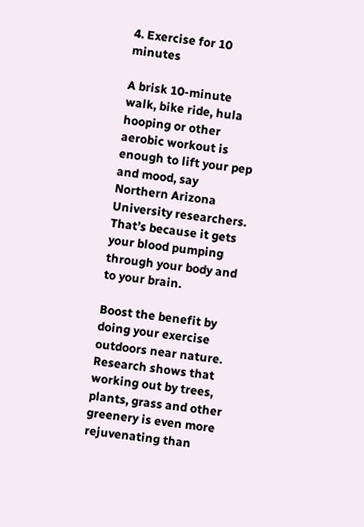4. Exercise for 10 minutes

A brisk 10-minute walk, bike ride, hula hooping or other aerobic workout is enough to lift your pep and mood, say Northern Arizona University researchers. That’s because it gets your blood pumping through your body and to your brain.

Boost the benefit by doing your exercise outdoors near nature. Research shows that working out by trees, plants, grass and other greenery is even more rejuvenating than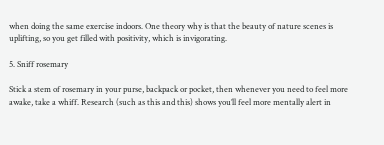when doing the same exercise indoors. One theory why is that the beauty of nature scenes is uplifting, so you get filled with positivity, which is invigorating.

5. Sniff rosemary

Stick a stem of rosemary in your purse, backpack or pocket, then whenever you need to feel more awake, take a whiff. Research (such as this and this) shows you’ll feel more mentally alert in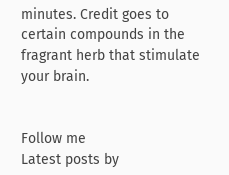minutes. Credit goes to certain compounds in the fragrant herb that stimulate your brain.


Follow me
Latest posts by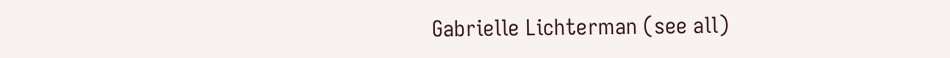Gabrielle Lichterman (see all)